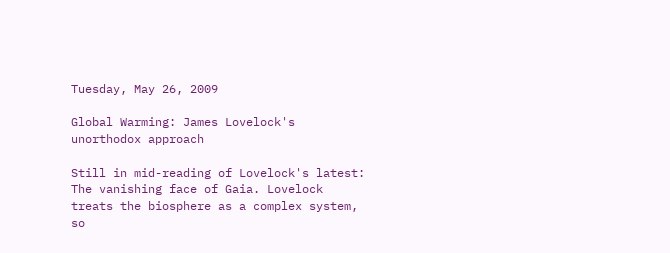Tuesday, May 26, 2009

Global Warming: James Lovelock's unorthodox approach

Still in mid-reading of Lovelock's latest: The vanishing face of Gaia. Lovelock treats the biosphere as a complex system, so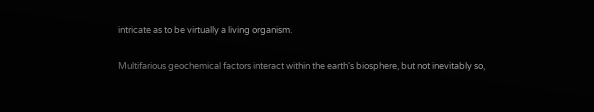intricate as to be virtually a living organism.

Multifarious geochemical factors interact within the earth's biosphere, but not inevitably so,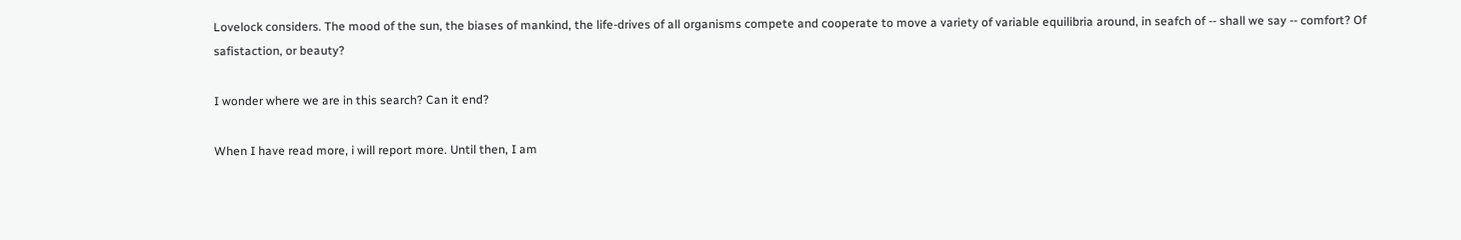Lovelock considers. The mood of the sun, the biases of mankind, the life-drives of all organisms compete and cooperate to move a variety of variable equilibria around, in seafch of -- shall we say -- comfort? Of safistaction, or beauty?

I wonder where we are in this search? Can it end?

When I have read more, i will report more. Until then, I am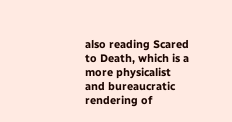also reading Scared to Death, which is a more physicalist and bureaucratic rendering of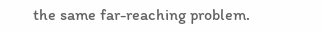the same far-reaching problem.